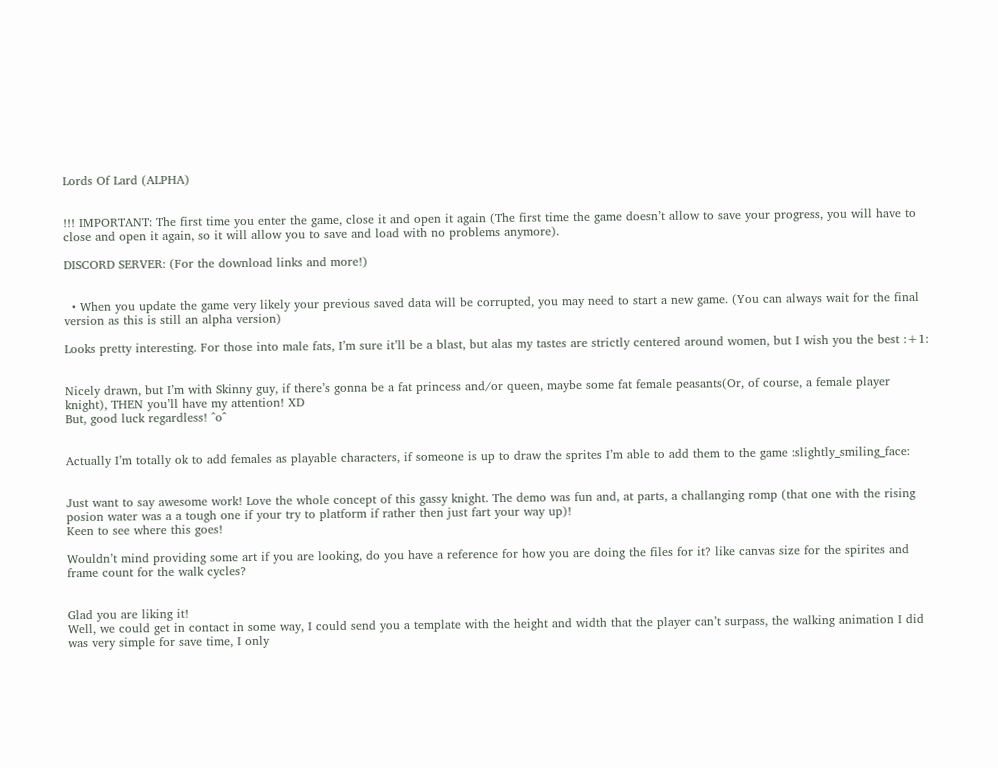Lords Of Lard (ALPHA)


!!! IMPORTANT: The first time you enter the game, close it and open it again (The first time the game doesn’t allow to save your progress, you will have to close and open it again, so it will allow you to save and load with no problems anymore).

DISCORD SERVER: (For the download links and more!)


  • When you update the game very likely your previous saved data will be corrupted, you may need to start a new game. (You can always wait for the final version as this is still an alpha version)

Looks pretty interesting. For those into male fats, I’m sure it’ll be a blast, but alas my tastes are strictly centered around women, but I wish you the best :+1:


Nicely drawn, but I’m with Skinny guy, if there’s gonna be a fat princess and/or queen, maybe some fat female peasants(Or, of course, a female player knight), THEN you’ll have my attention! XD
But, good luck regardless! ^o^


Actually I’m totally ok to add females as playable characters, if someone is up to draw the sprites I’m able to add them to the game :slightly_smiling_face:


Just want to say awesome work! Love the whole concept of this gassy knight. The demo was fun and, at parts, a challanging romp (that one with the rising posion water was a a tough one if your try to platform if rather then just fart your way up)!
Keen to see where this goes!

Wouldn’t mind providing some art if you are looking, do you have a reference for how you are doing the files for it? like canvas size for the spirites and frame count for the walk cycles?


Glad you are liking it!
Well, we could get in contact in some way, I could send you a template with the height and width that the player can’t surpass, the walking animation I did was very simple for save time, I only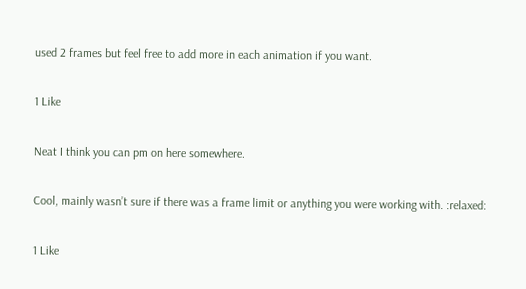used 2 frames but feel free to add more in each animation if you want.

1 Like

Neat I think you can pm on here somewhere.

Cool, mainly wasn’t sure if there was a frame limit or anything you were working with. :relaxed:

1 Like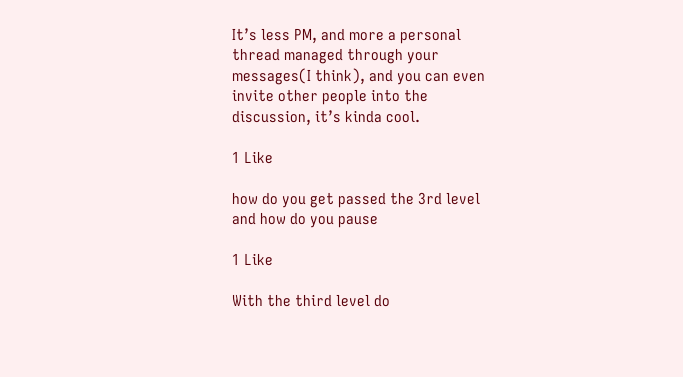It’s less PM, and more a personal thread managed through your messages(I think), and you can even invite other people into the discussion, it’s kinda cool.

1 Like

how do you get passed the 3rd level and how do you pause

1 Like

With the third level do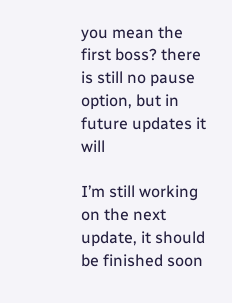you mean the first boss? there is still no pause option, but in future updates it will

I’m still working on the next update, it should be finished soon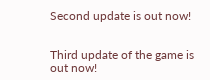Second update is out now!


Third update of the game is out now!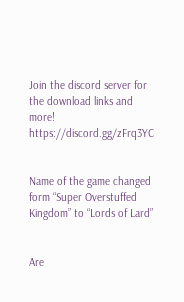Join the discord server for the download links and more! https://discord.gg/zFrq3YC


Name of the game changed form “Super Overstuffed Kingdom” to “Lords of Lard”


Are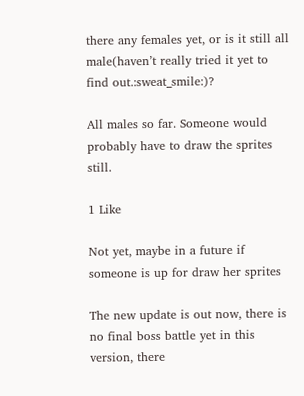there any females yet, or is it still all male(haven’t really tried it yet to find out.:sweat_smile:)?

All males so far. Someone would probably have to draw the sprites still.

1 Like

Not yet, maybe in a future if someone is up for draw her sprites

The new update is out now, there is no final boss battle yet in this version, there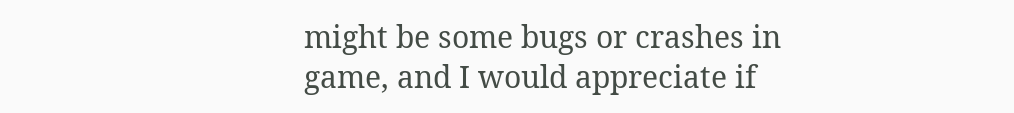might be some bugs or crashes in game, and I would appreciate if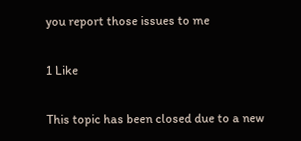you report those issues to me

1 Like

This topic has been closed due to a new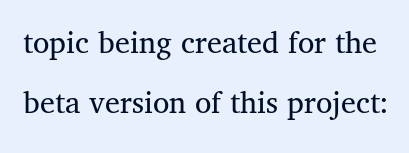topic being created for the beta version of this project: